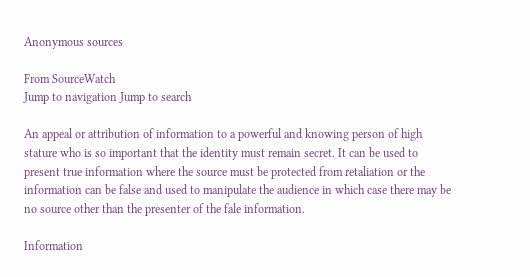Anonymous sources

From SourceWatch
Jump to navigation Jump to search

An appeal or attribution of information to a powerful and knowing person of high stature who is so important that the identity must remain secret. It can be used to present true information where the source must be protected from retaliation or the information can be false and used to manipulate the audience in which case there may be no source other than the presenter of the fale information.

Information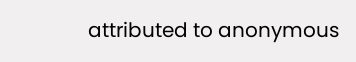attributed to anonymous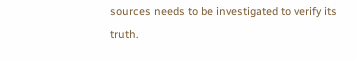sources needs to be investigated to verify its truth.